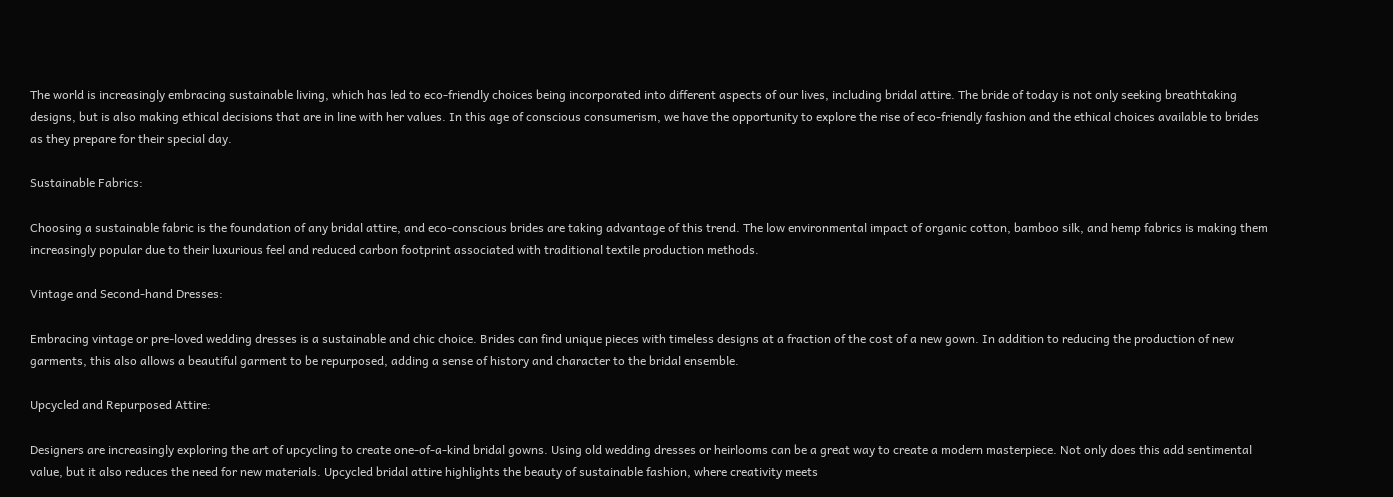The world is increasingly embracing sustainable living, which has led to eco-friendly choices being incorporated into different aspects of our lives, including bridal attire. The bride of today is not only seeking breathtaking designs, but is also making ethical decisions that are in line with her values. In this age of conscious consumerism, we have the opportunity to explore the rise of eco-friendly fashion and the ethical choices available to brides as they prepare for their special day.

Sustainable Fabrics:

Choosing a sustainable fabric is the foundation of any bridal attire, and eco-conscious brides are taking advantage of this trend. The low environmental impact of organic cotton, bamboo silk, and hemp fabrics is making them increasingly popular due to their luxurious feel and reduced carbon footprint associated with traditional textile production methods.

Vintage and Second-hand Dresses:

Embracing vintage or pre-loved wedding dresses is a sustainable and chic choice. Brides can find unique pieces with timeless designs at a fraction of the cost of a new gown. In addition to reducing the production of new garments, this also allows a beautiful garment to be repurposed, adding a sense of history and character to the bridal ensemble.

Upcycled and Repurposed Attire:

Designers are increasingly exploring the art of upcycling to create one-of-a-kind bridal gowns. Using old wedding dresses or heirlooms can be a great way to create a modern masterpiece. Not only does this add sentimental value, but it also reduces the need for new materials. Upcycled bridal attire highlights the beauty of sustainable fashion, where creativity meets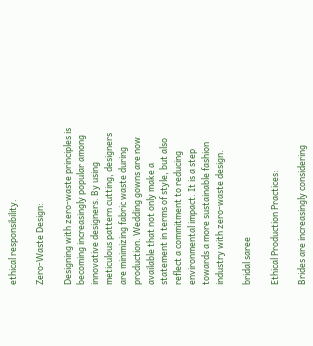ethical responsibility.

Zero-Waste Design:

Designing with zero-waste principles is becoming increasingly popular among innovative designers. By using meticulous pattern cutting, designers are minimizing fabric waste during production. Wedding gowns are now available that not only make a statement in terms of style, but also reflect a commitment to reducing environmental impact. It is a step towards a more sustainable fashion industry with zero-waste design.

bridal saree

Ethical Production Practices:

Brides are increasingly considering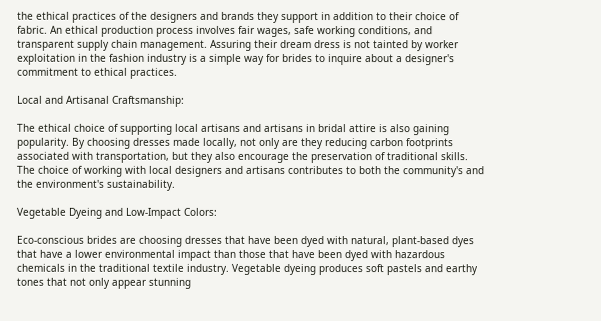the ethical practices of the designers and brands they support in addition to their choice of fabric. An ethical production process involves fair wages, safe working conditions, and transparent supply chain management. Assuring their dream dress is not tainted by worker exploitation in the fashion industry is a simple way for brides to inquire about a designer's commitment to ethical practices.

Local and Artisanal Craftsmanship:

The ethical choice of supporting local artisans and artisans in bridal attire is also gaining popularity. By choosing dresses made locally, not only are they reducing carbon footprints associated with transportation, but they also encourage the preservation of traditional skills. The choice of working with local designers and artisans contributes to both the community's and the environment's sustainability.

Vegetable Dyeing and Low-Impact Colors:

Eco-conscious brides are choosing dresses that have been dyed with natural, plant-based dyes that have a lower environmental impact than those that have been dyed with hazardous chemicals in the traditional textile industry. Vegetable dyeing produces soft pastels and earthy tones that not only appear stunning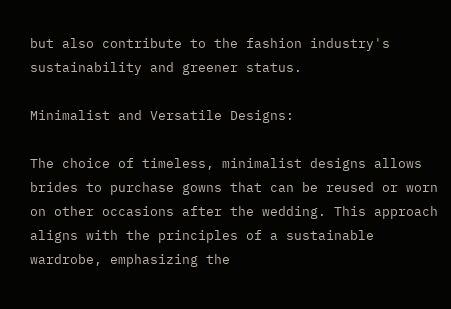but also contribute to the fashion industry's sustainability and greener status.

Minimalist and Versatile Designs:

The choice of timeless, minimalist designs allows brides to purchase gowns that can be reused or worn on other occasions after the wedding. This approach aligns with the principles of a sustainable wardrobe, emphasizing the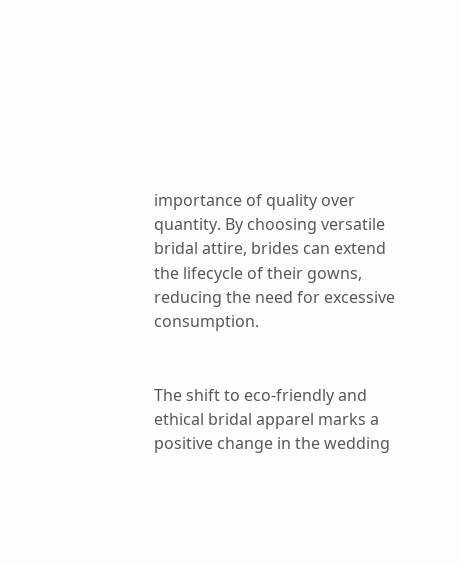importance of quality over quantity. By choosing versatile bridal attire, brides can extend the lifecycle of their gowns, reducing the need for excessive consumption.


The shift to eco-friendly and ethical bridal apparel marks a positive change in the wedding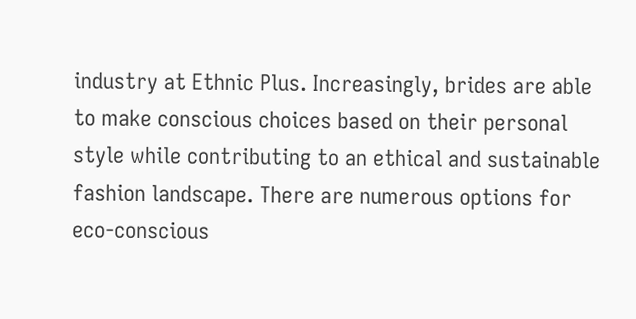industry at Ethnic Plus. Increasingly, brides are able to make conscious choices based on their personal style while contributing to an ethical and sustainable fashion landscape. There are numerous options for eco-conscious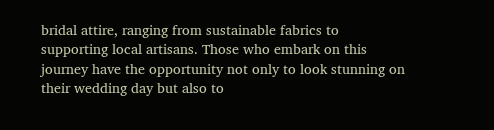bridal attire, ranging from sustainable fabrics to supporting local artisans. Those who embark on this journey have the opportunity not only to look stunning on their wedding day but also to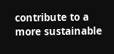contribute to a more sustainable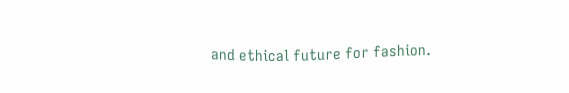and ethical future for fashion.